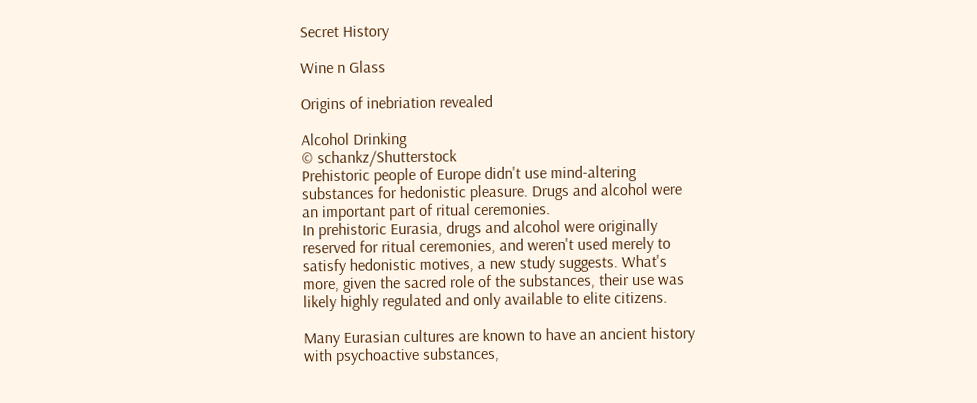Secret History

Wine n Glass

Origins of inebriation revealed

Alcohol Drinking
© schankz/Shutterstock
Prehistoric people of Europe didn't use mind-altering substances for hedonistic pleasure. Drugs and alcohol were an important part of ritual ceremonies.
In prehistoric Eurasia, drugs and alcohol were originally reserved for ritual ceremonies, and weren't used merely to satisfy hedonistic motives, a new study suggests. What's more, given the sacred role of the substances, their use was likely highly regulated and only available to elite citizens.

Many Eurasian cultures are known to have an ancient history with psychoactive substances,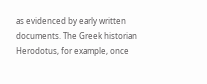as evidenced by early written documents. The Greek historian Herodotus, for example, once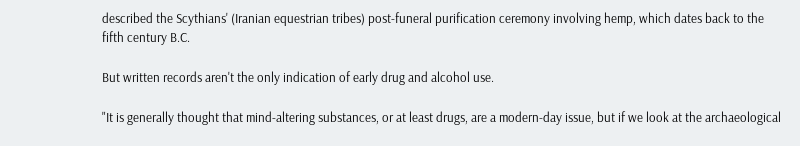described the Scythians' (Iranian equestrian tribes) post-funeral purification ceremony involving hemp, which dates back to the fifth century B.C.

But written records aren't the only indication of early drug and alcohol use.

"It is generally thought that mind-altering substances, or at least drugs, are a modern-day issue, but if we look at the archaeological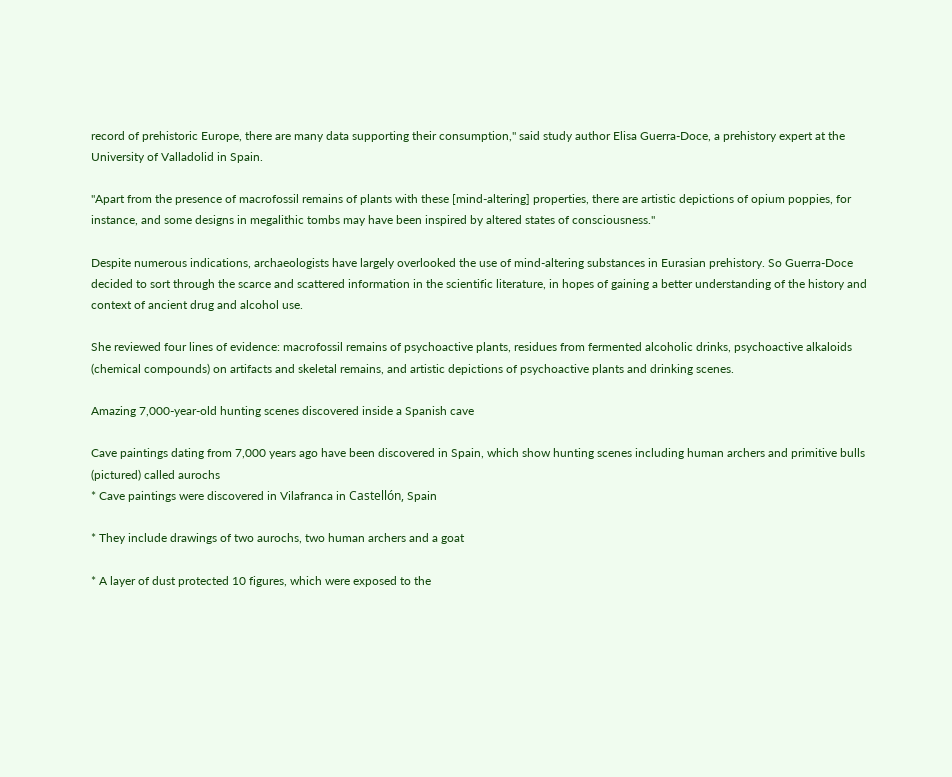record of prehistoric Europe, there are many data supporting their consumption," said study author Elisa Guerra-Doce, a prehistory expert at the University of Valladolid in Spain.

"Apart from the presence of macrofossil remains of plants with these [mind-altering] properties, there are artistic depictions of opium poppies, for instance, and some designs in megalithic tombs may have been inspired by altered states of consciousness."

Despite numerous indications, archaeologists have largely overlooked the use of mind-altering substances in Eurasian prehistory. So Guerra-Doce decided to sort through the scarce and scattered information in the scientific literature, in hopes of gaining a better understanding of the history and context of ancient drug and alcohol use.

She reviewed four lines of evidence: macrofossil remains of psychoactive plants, residues from fermented alcoholic drinks, psychoactive alkaloids (chemical compounds) on artifacts and skeletal remains, and artistic depictions of psychoactive plants and drinking scenes.

Amazing 7,000-year-old hunting scenes discovered inside a Spanish cave

Cave paintings dating from 7,000 years ago have been discovered in Spain, which show hunting scenes including human archers and primitive bulls (pictured) called aurochs
* Cave paintings were discovered in Vilafranca in Castellón, Spain

* They include drawings of two aurochs, two human archers and a goat

* A layer of dust protected 10 figures, which were exposed to the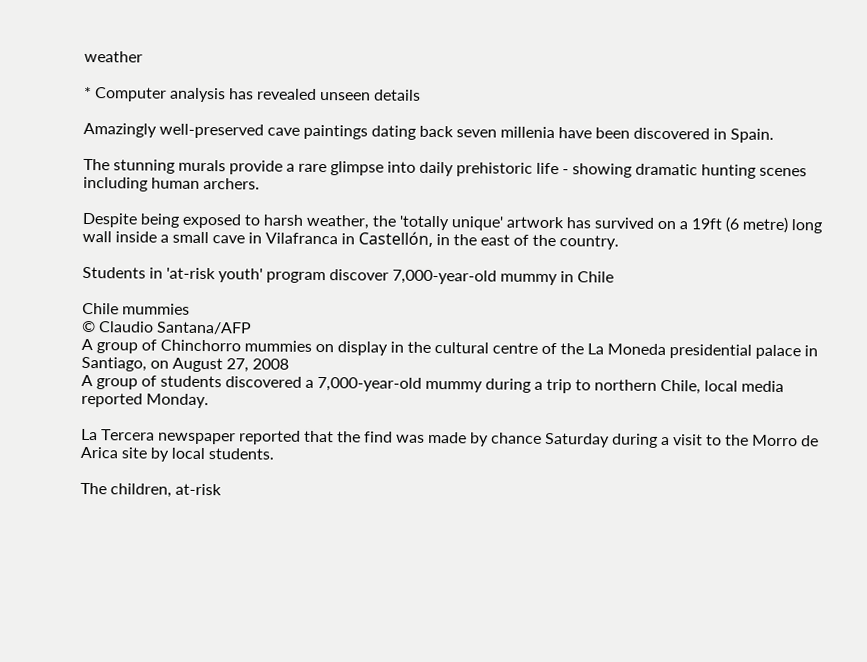weather

* Computer analysis has revealed unseen details

Amazingly well-preserved cave paintings dating back seven millenia have been discovered in Spain.

The stunning murals provide a rare glimpse into daily prehistoric life - showing dramatic hunting scenes including human archers.

Despite being exposed to harsh weather, the 'totally unique' artwork has survived on a 19ft (6 metre) long wall inside a small cave in Vilafranca in Castellón, in the east of the country.

Students in 'at-risk youth' program discover 7,000-year-old mummy in Chile

Chile mummies
© Claudio Santana/AFP
A group of Chinchorro mummies on display in the cultural centre of the La Moneda presidential palace in Santiago, on August 27, 2008
A group of students discovered a 7,000-year-old mummy during a trip to northern Chile, local media reported Monday.

La Tercera newspaper reported that the find was made by chance Saturday during a visit to the Morro de Arica site by local students.

The children, at-risk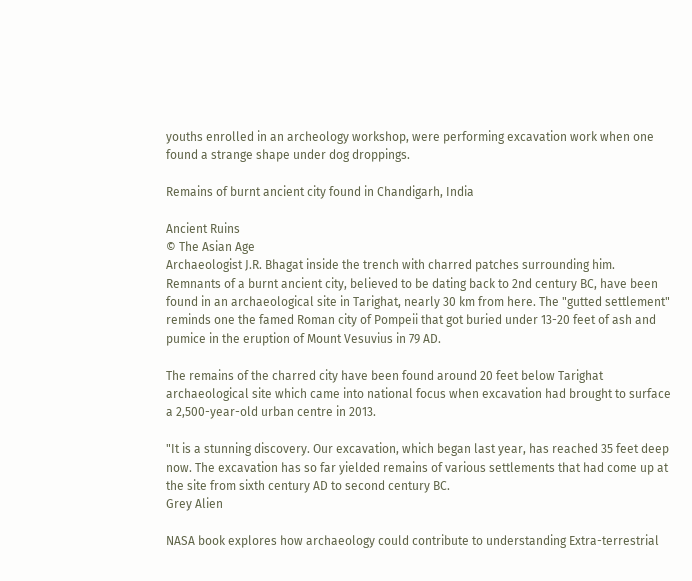youths enrolled in an archeology workshop, were performing excavation work when one found a strange shape under dog droppings.

Remains of burnt ancient city found in Chandigarh, India

Ancient Ruins
© The Asian Age
Archaeologist J.R. Bhagat inside the trench with charred patches surrounding him.
Remnants of a burnt ancient city, believed to be dating back to 2nd century BC, have been found in an archaeological site in Tarighat, nearly 30 km from here. The "gutted settlement" reminds one the famed Roman city of Pompeii that got buried under 13-20 feet of ash and pumice in the eruption of Mount Vesuvius in 79 AD.

The remains of the charred city have been found around 20 feet below Tarighat archaeological site which came into national focus when excavation had brought to surface a 2,500-year-old urban centre in 2013.

"It is a stunning discovery. Our excavation, which began last year, has reached 35 feet deep now. The excavation has so far yielded remains of various settlements that had come up at the site from sixth century AD to second century BC.
Grey Alien

NASA book explores how archaeology could contribute to understanding Extra-terrestrial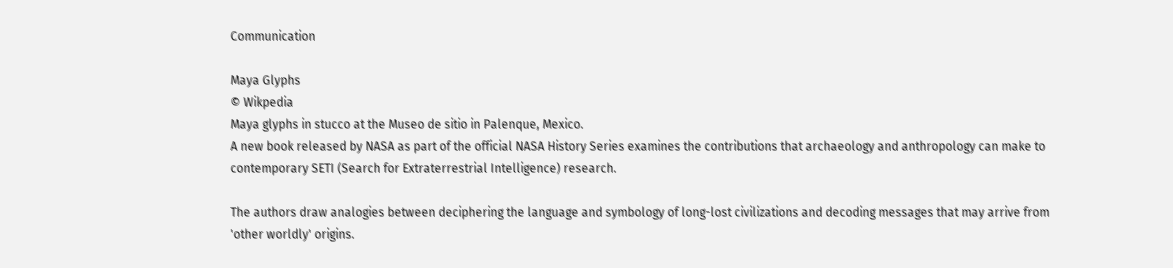Communication

Maya Glyphs
© Wikpedia
Maya glyphs in stucco at the Museo de sitio in Palenque, Mexico.
A new book released by NASA as part of the official NASA History Series examines the contributions that archaeology and anthropology can make to contemporary SETI (Search for Extraterrestrial Intelligence) research.

The authors draw analogies between deciphering the language and symbology of long-lost civilizations and decoding messages that may arrive from 'other worldly' origins.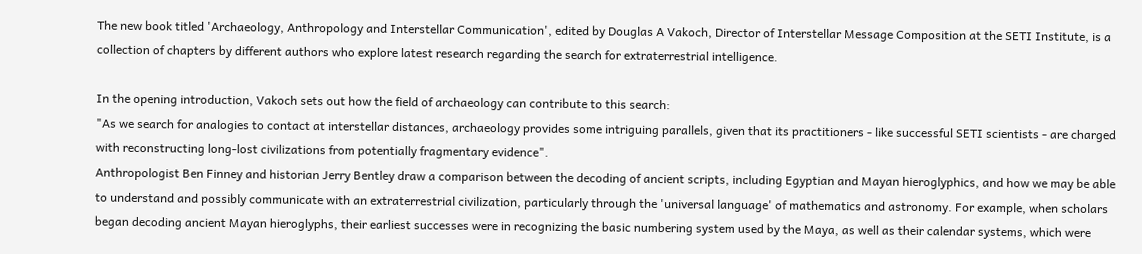The new book titled 'Archaeology, Anthropology and Interstellar Communication', edited by Douglas A Vakoch, Director of Interstellar Message Composition at the SETI Institute, is a collection of chapters by different authors who explore latest research regarding the search for extraterrestrial intelligence.

In the opening introduction, Vakoch sets out how the field of archaeology can contribute to this search:
"As we search for analogies to contact at interstellar distances, archaeology provides some intriguing parallels, given that its practitioners - like successful SETI scientists - are charged with reconstructing long-lost civilizations from potentially fragmentary evidence".
Anthropologist Ben Finney and historian Jerry Bentley draw a comparison between the decoding of ancient scripts, including Egyptian and Mayan hieroglyphics, and how we may be able to understand and possibly communicate with an extraterrestrial civilization, particularly through the 'universal language' of mathematics and astronomy. For example, when scholars began decoding ancient Mayan hieroglyphs, their earliest successes were in recognizing the basic numbering system used by the Maya, as well as their calendar systems, which were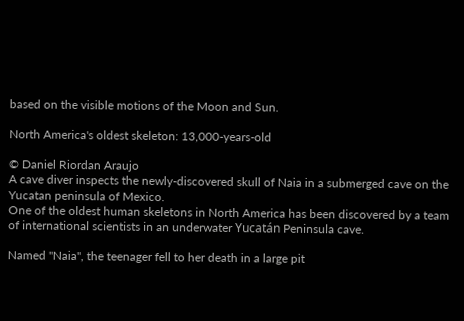based on the visible motions of the Moon and Sun.

North America's oldest skeleton: 13,000-years-old

© Daniel Riordan Araujo
A cave diver inspects the newly-discovered skull of Naia in a submerged cave on the Yucatan peninsula of Mexico.
One of the oldest human skeletons in North America has been discovered by a team of international scientists in an underwater Yucatán Peninsula cave.

Named "Naia", the teenager fell to her death in a large pit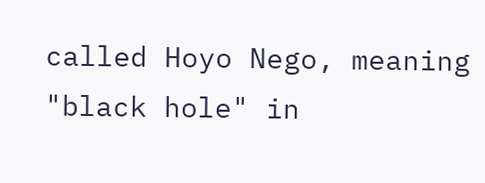called Hoyo Nego, meaning "black hole" in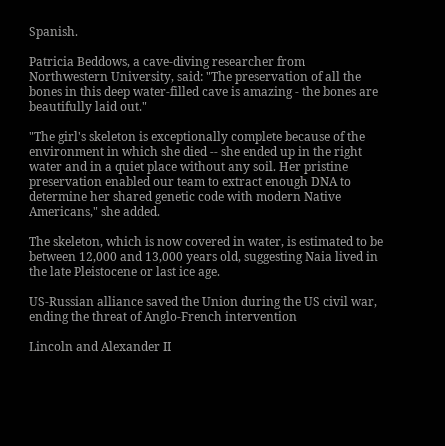Spanish.

Patricia Beddows, a cave-diving researcher from Northwestern University, said: "The preservation of all the bones in this deep water-filled cave is amazing - the bones are beautifully laid out."

"The girl's skeleton is exceptionally complete because of the environment in which she died -- she ended up in the right water and in a quiet place without any soil. Her pristine preservation enabled our team to extract enough DNA to determine her shared genetic code with modern Native Americans," she added.

The skeleton, which is now covered in water, is estimated to be between 12,000 and 13,000 years old, suggesting Naia lived in the late Pleistocene or last ice age.

US-Russian alliance saved the Union during the US civil war, ending the threat of Anglo-French intervention

Lincoln and Alexander II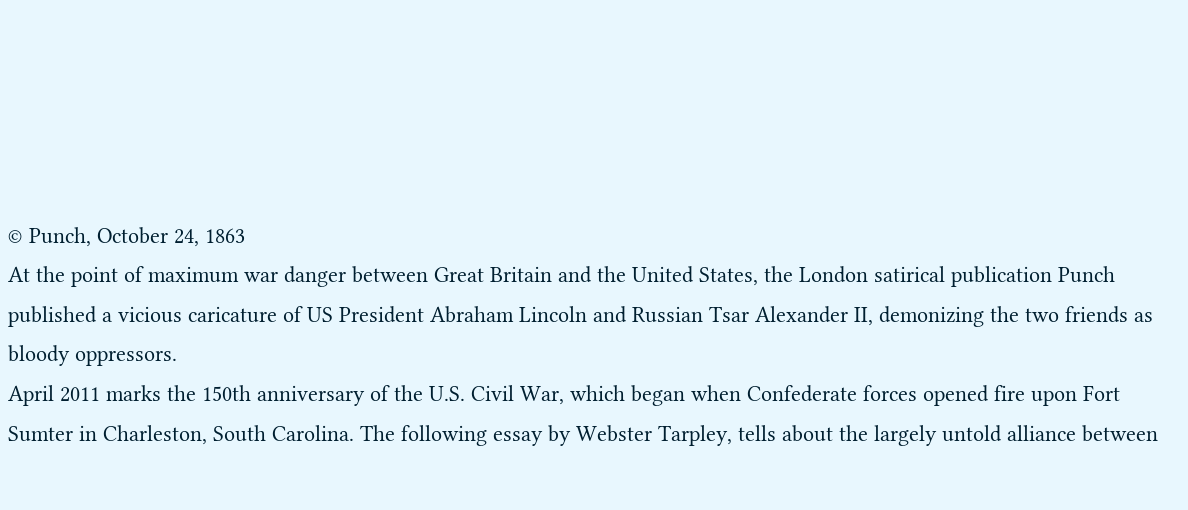© Punch, October 24, 1863
At the point of maximum war danger between Great Britain and the United States, the London satirical publication Punch published a vicious caricature of US President Abraham Lincoln and Russian Tsar Alexander II, demonizing the two friends as bloody oppressors.
April 2011 marks the 150th anniversary of the U.S. Civil War, which began when Confederate forces opened fire upon Fort Sumter in Charleston, South Carolina. The following essay by Webster Tarpley, tells about the largely untold alliance between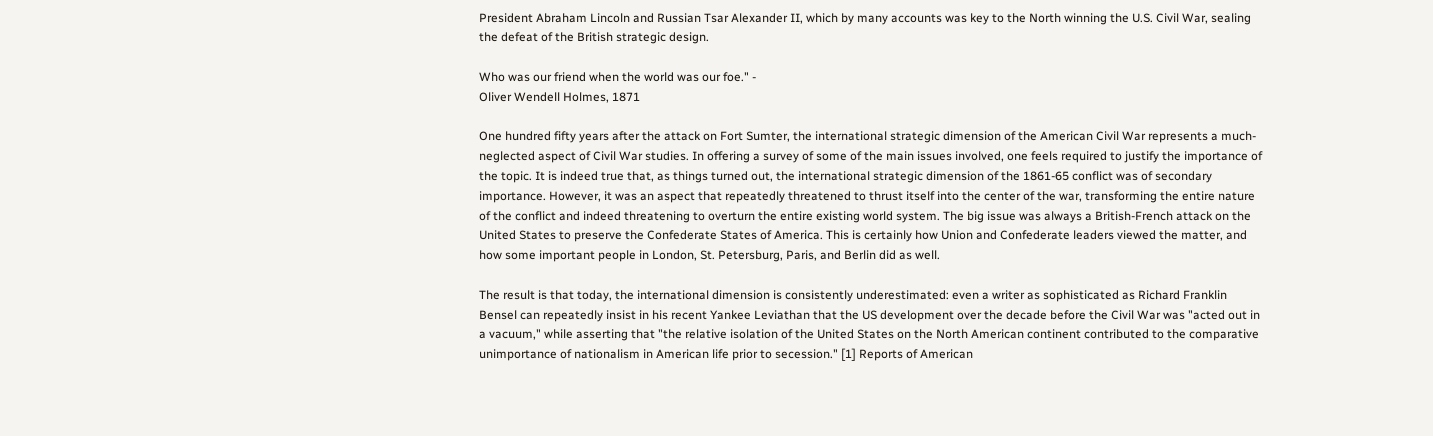President Abraham Lincoln and Russian Tsar Alexander II, which by many accounts was key to the North winning the U.S. Civil War, sealing the defeat of the British strategic design.

Who was our friend when the world was our foe." -
Oliver Wendell Holmes, 1871

One hundred fifty years after the attack on Fort Sumter, the international strategic dimension of the American Civil War represents a much-neglected aspect of Civil War studies. In offering a survey of some of the main issues involved, one feels required to justify the importance of the topic. It is indeed true that, as things turned out, the international strategic dimension of the 1861-65 conflict was of secondary importance. However, it was an aspect that repeatedly threatened to thrust itself into the center of the war, transforming the entire nature of the conflict and indeed threatening to overturn the entire existing world system. The big issue was always a British-French attack on the United States to preserve the Confederate States of America. This is certainly how Union and Confederate leaders viewed the matter, and how some important people in London, St. Petersburg, Paris, and Berlin did as well.

The result is that today, the international dimension is consistently underestimated: even a writer as sophisticated as Richard Franklin Bensel can repeatedly insist in his recent Yankee Leviathan that the US development over the decade before the Civil War was "acted out in a vacuum," while asserting that "the relative isolation of the United States on the North American continent contributed to the comparative unimportance of nationalism in American life prior to secession." [1] Reports of American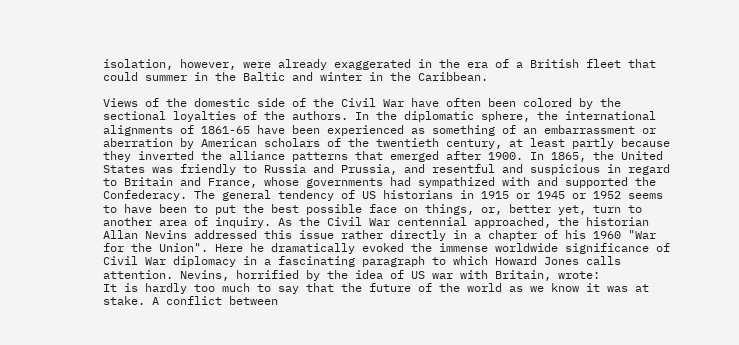isolation, however, were already exaggerated in the era of a British fleet that could summer in the Baltic and winter in the Caribbean.

Views of the domestic side of the Civil War have often been colored by the sectional loyalties of the authors. In the diplomatic sphere, the international alignments of 1861-65 have been experienced as something of an embarrassment or aberration by American scholars of the twentieth century, at least partly because they inverted the alliance patterns that emerged after 1900. In 1865, the United States was friendly to Russia and Prussia, and resentful and suspicious in regard to Britain and France, whose governments had sympathized with and supported the Confederacy. The general tendency of US historians in 1915 or 1945 or 1952 seems to have been to put the best possible face on things, or, better yet, turn to another area of inquiry. As the Civil War centennial approached, the historian Allan Nevins addressed this issue rather directly in a chapter of his 1960 "War for the Union". Here he dramatically evoked the immense worldwide significance of Civil War diplomacy in a fascinating paragraph to which Howard Jones calls attention. Nevins, horrified by the idea of US war with Britain, wrote:
It is hardly too much to say that the future of the world as we know it was at stake. A conflict between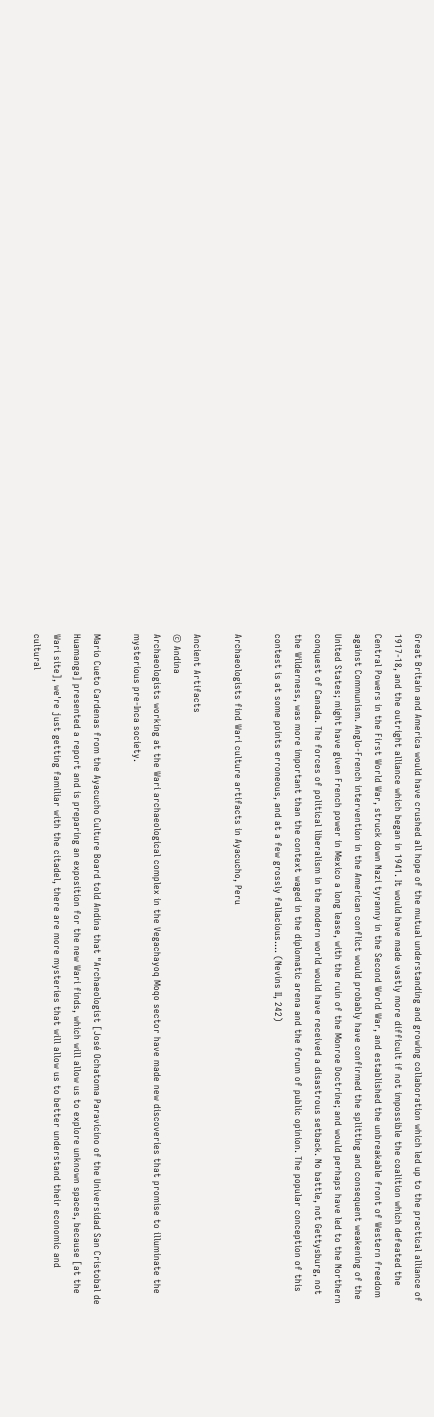Great Britain and America would have crushed all hope of the mutual understanding and growing collaboration which led up to the practical alliance of 1917-18, and the outright alliance which began in 1941. It would have made vastly more difficult if not impossible the coalition which defeated the Central Powers in the First World War, struck down Nazi tyranny in the Second World War, and established the unbreakable front of Western freedom against Communism. Anglo-French intervention in the American conflict would probably have confirmed the splitting and consequent weakening of the United States; might have given French power in Mexico a long lease, with the ruin of the Monroe Doctrine; and would perhaps have led to the Northern conquest of Canada. The forces of political liberalism in the modern world would have received a disastrous setback. No battle, not Gettysburg, not the Wilderness, was more important than the context waged in the diplomatic arena and the forum of public opinion. The popular conception of this contest is at some points erroneous, and at a few grossly fallacious.... (Nevins II, 242)

Archaeologists find Wari culture artifacts in Ayacucho, Peru

Ancient Artifacts
© Andina
Archaeologists working at the Wari archaeological complex in the Vegachayoq Moqo sector have made new discoveries that promise to illuminate the mysterious pre-Inca society.

Mario Cueto Cardenas from the Ayacucho Culture Board told Andina that "Archaeologist [José Ochatoma Paravicino of the Universidad San Cristobal de Huamanga] presented a report and is preparing an exposition for the new Wari finds, which will allow us to explore unknown spaces, because [at the Wari site], we're just getting familiar with the citadel, there are more mysteries that will allow us to better understand their economic and cultural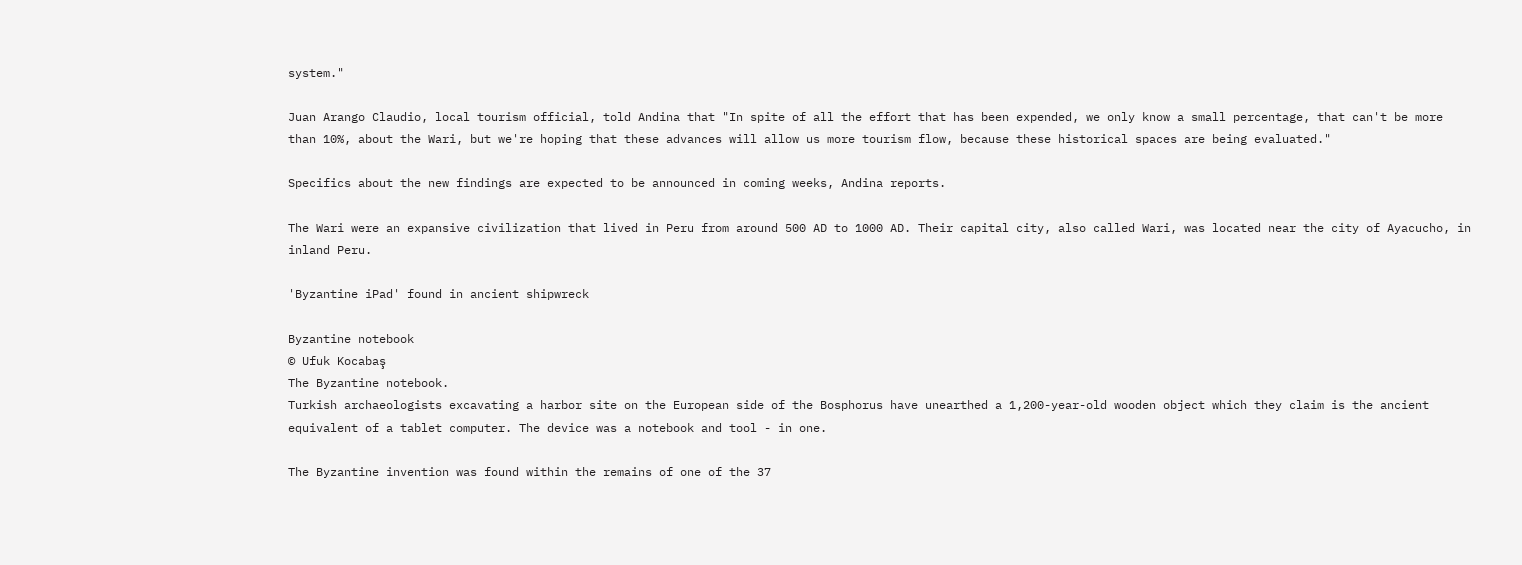system."

Juan Arango Claudio, local tourism official, told Andina that "In spite of all the effort that has been expended, we only know a small percentage, that can't be more than 10%, about the Wari, but we're hoping that these advances will allow us more tourism flow, because these historical spaces are being evaluated."

Specifics about the new findings are expected to be announced in coming weeks, Andina reports.

The Wari were an expansive civilization that lived in Peru from around 500 AD to 1000 AD. Their capital city, also called Wari, was located near the city of Ayacucho, in inland Peru.

'Byzantine iPad' found in ancient shipwreck

Byzantine notebook
© Ufuk Kocabaş
The Byzantine notebook.
Turkish archaeologists excavating a harbor site on the European side of the Bosphorus have unearthed a 1,200-year-old wooden object which they claim is the ancient equivalent of a tablet computer. The device was a notebook and tool - in one.

The Byzantine invention was found within the remains of one of the 37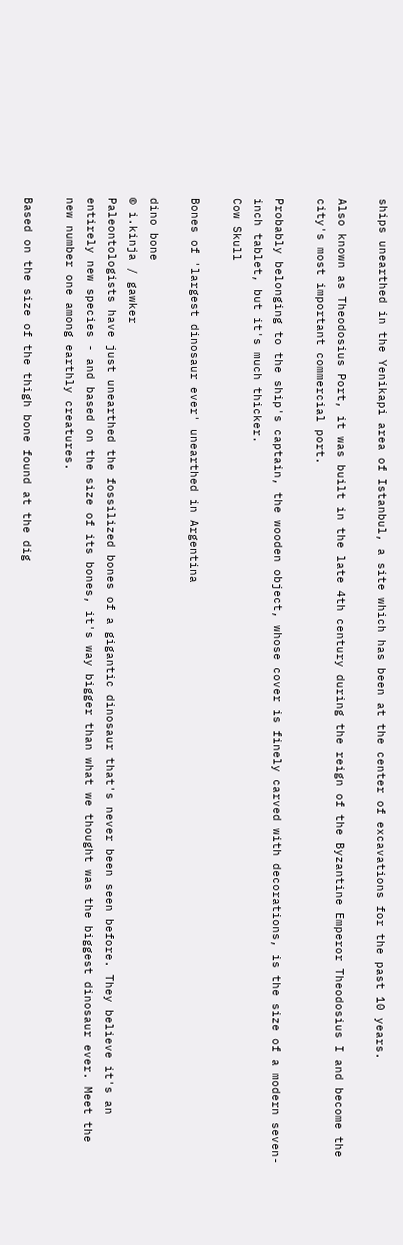ships unearthed in the Yenikapi area of Istanbul, a site which has been at the center of excavations for the past 10 years.

Also known as Theodosius Port, it was built in the late 4th century during the reign of the Byzantine Emperor Theodosius I and become the city's most important commercial port.

Probably belonging to the ship's captain, the wooden object, whose cover is finely carved with decorations, is the size of a modern seven-inch tablet, but it's much thicker.
Cow Skull

Bones of 'largest dinosaur ever' unearthed in Argentina

dino bone
© i.kinja / gawker
Paleontologists have just unearthed the fossilized bones of a gigantic dinosaur that's never been seen before. They believe it's an entirely new species - and based on the size of its bones, it's way bigger than what we thought was the biggest dinosaur ever. Meet the new number one among earthly creatures.

Based on the size of the thigh bone found at the dig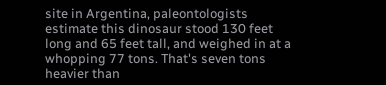site in Argentina, paleontologists estimate this dinosaur stood 130 feet long and 65 feet tall, and weighed in at a whopping 77 tons. That's seven tons heavier than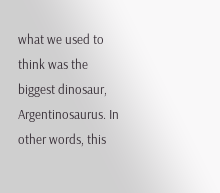what we used to think was the biggest dinosaur, Argentinosaurus. In other words, this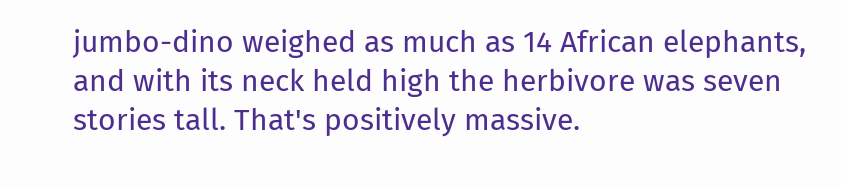jumbo-dino weighed as much as 14 African elephants, and with its neck held high the herbivore was seven stories tall. That's positively massive.